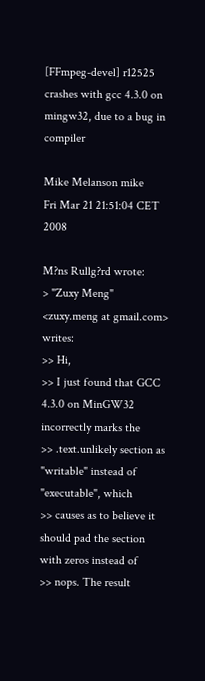[FFmpeg-devel] r12525 crashes with gcc 4.3.0 on mingw32, due to a bug in compiler

Mike Melanson mike
Fri Mar 21 21:51:04 CET 2008

M?ns Rullg?rd wrote:
> "Zuxy Meng" <zuxy.meng at gmail.com> writes:
>> Hi,
>> I just found that GCC 4.3.0 on MinGW32 incorrectly marks the
>> .text.unlikely section as "writable" instead of "executable", which
>> causes as to believe it should pad the section with zeros instead of
>> nops. The result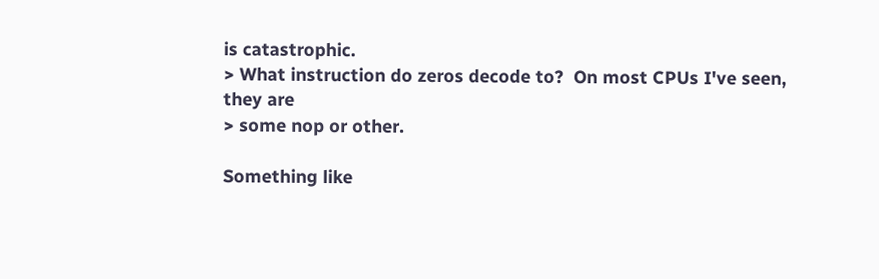is catastrophic.
> What instruction do zeros decode to?  On most CPUs I've seen, they are
> some nop or other.

Something like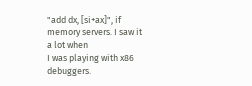"add dx, [si+ax]", if memory servers. I saw it a lot when
I was playing with x86 debuggers.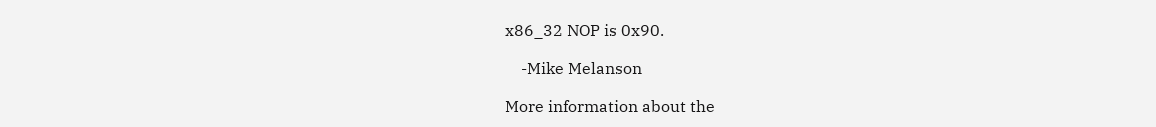x86_32 NOP is 0x90.

    -Mike Melanson

More information about the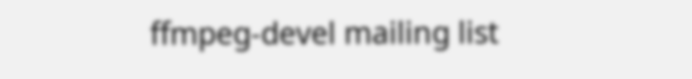ffmpeg-devel mailing list